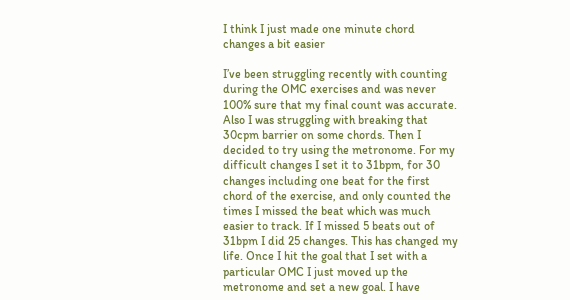I think I just made one minute chord changes a bit easier

I’ve been struggling recently with counting during the OMC exercises and was never 100% sure that my final count was accurate. Also I was struggling with breaking that 30cpm barrier on some chords. Then I decided to try using the metronome. For my difficult changes I set it to 31bpm, for 30 changes including one beat for the first chord of the exercise, and only counted the times I missed the beat which was much easier to track. If I missed 5 beats out of 31bpm I did 25 changes. This has changed my life. Once I hit the goal that I set with a particular OMC I just moved up the metronome and set a new goal. I have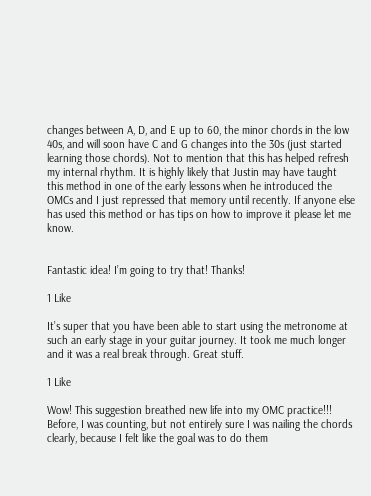changes between A, D, and E up to 60, the minor chords in the low 40s, and will soon have C and G changes into the 30s (just started learning those chords). Not to mention that this has helped refresh my internal rhythm. It is highly likely that Justin may have taught this method in one of the early lessons when he introduced the OMCs and I just repressed that memory until recently. If anyone else has used this method or has tips on how to improve it please let me know.


Fantastic idea! I’m going to try that! Thanks!

1 Like

It’s super that you have been able to start using the metronome at such an early stage in your guitar journey. It took me much longer and it was a real break through. Great stuff.

1 Like

Wow! This suggestion breathed new life into my OMC practice!!!
Before, I was counting, but not entirely sure I was nailing the chords clearly, because I felt like the goal was to do them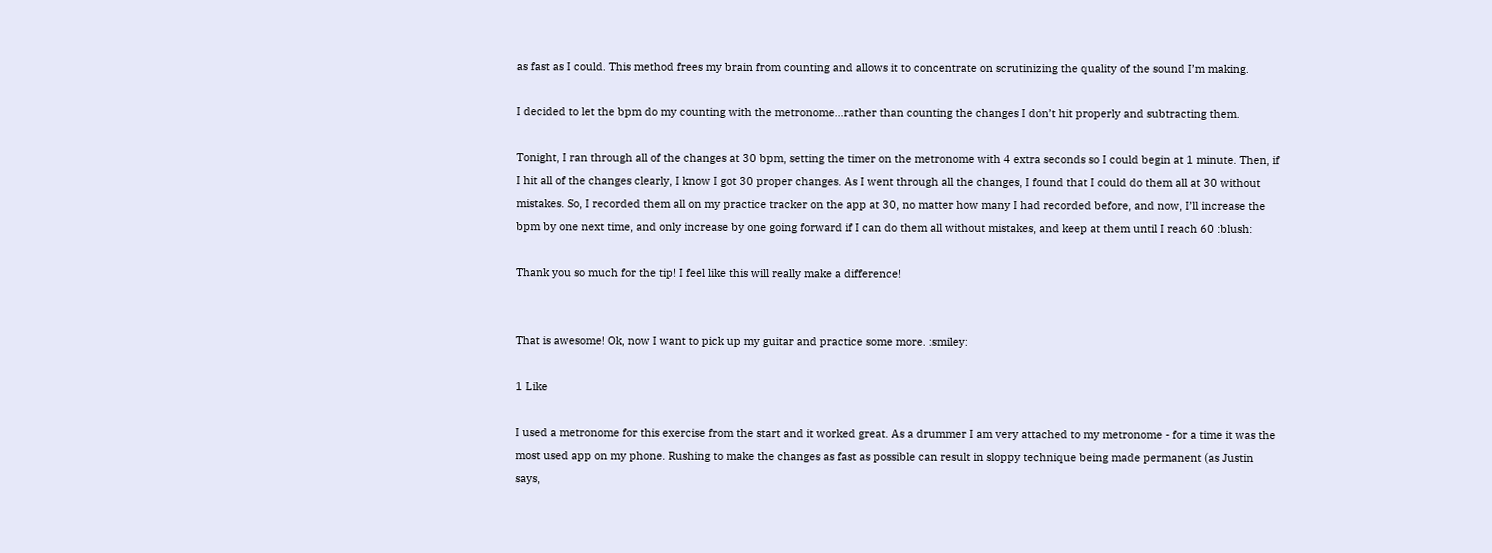as fast as I could. This method frees my brain from counting and allows it to concentrate on scrutinizing the quality of the sound I’m making.

I decided to let the bpm do my counting with the metronome…rather than counting the changes I don’t hit properly and subtracting them.

Tonight, I ran through all of the changes at 30 bpm, setting the timer on the metronome with 4 extra seconds so I could begin at 1 minute. Then, if I hit all of the changes clearly, I know I got 30 proper changes. As I went through all the changes, I found that I could do them all at 30 without mistakes. So, I recorded them all on my practice tracker on the app at 30, no matter how many I had recorded before, and now, I’ll increase the bpm by one next time, and only increase by one going forward if I can do them all without mistakes, and keep at them until I reach 60 :blush:

Thank you so much for the tip! I feel like this will really make a difference!


That is awesome! Ok, now I want to pick up my guitar and practice some more. :smiley:

1 Like

I used a metronome for this exercise from the start and it worked great. As a drummer I am very attached to my metronome - for a time it was the most used app on my phone. Rushing to make the changes as fast as possible can result in sloppy technique being made permanent (as Justin says,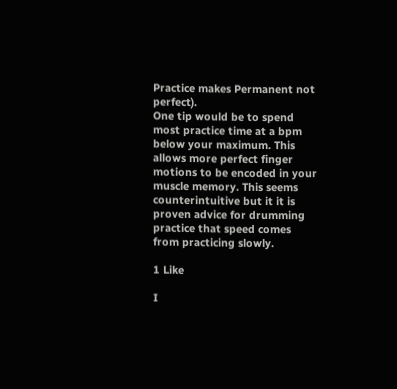Practice makes Permanent not perfect).
One tip would be to spend most practice time at a bpm below your maximum. This allows more perfect finger motions to be encoded in your muscle memory. This seems counterintuitive but it it is proven advice for drumming practice that speed comes from practicing slowly.

1 Like

I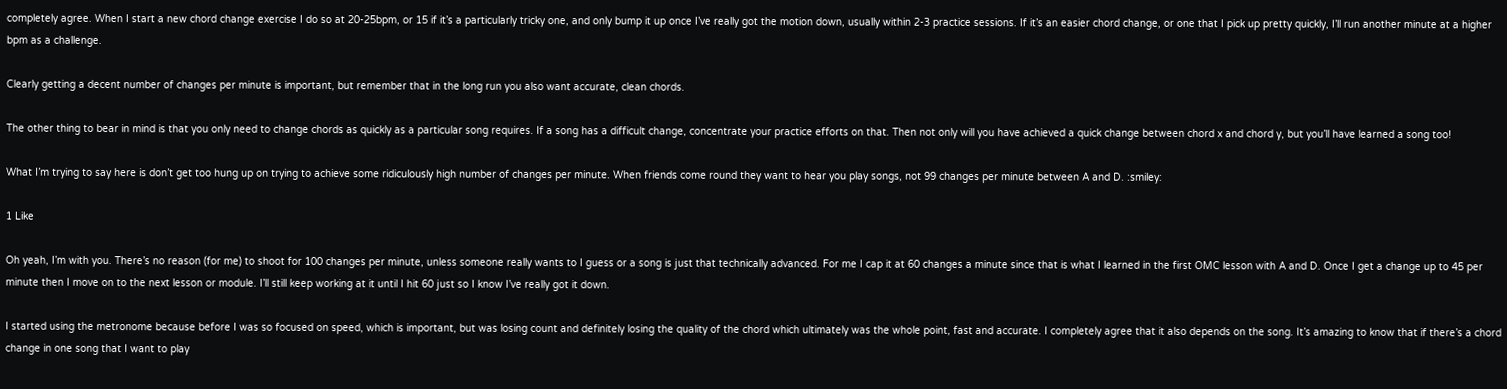completely agree. When I start a new chord change exercise I do so at 20-25bpm, or 15 if it’s a particularly tricky one, and only bump it up once I’ve really got the motion down, usually within 2-3 practice sessions. If it’s an easier chord change, or one that I pick up pretty quickly, I’ll run another minute at a higher bpm as a challenge.

Clearly getting a decent number of changes per minute is important, but remember that in the long run you also want accurate, clean chords.

The other thing to bear in mind is that you only need to change chords as quickly as a particular song requires. If a song has a difficult change, concentrate your practice efforts on that. Then not only will you have achieved a quick change between chord x and chord y, but you’ll have learned a song too!

What I’m trying to say here is don’t get too hung up on trying to achieve some ridiculously high number of changes per minute. When friends come round they want to hear you play songs, not 99 changes per minute between A and D. :smiley:

1 Like

Oh yeah, I’m with you. There’s no reason (for me) to shoot for 100 changes per minute, unless someone really wants to I guess or a song is just that technically advanced. For me I cap it at 60 changes a minute since that is what I learned in the first OMC lesson with A and D. Once I get a change up to 45 per minute then I move on to the next lesson or module. I’ll still keep working at it until I hit 60 just so I know I’ve really got it down.

I started using the metronome because before I was so focused on speed, which is important, but was losing count and definitely losing the quality of the chord which ultimately was the whole point, fast and accurate. I completely agree that it also depends on the song. It’s amazing to know that if there’s a chord change in one song that I want to play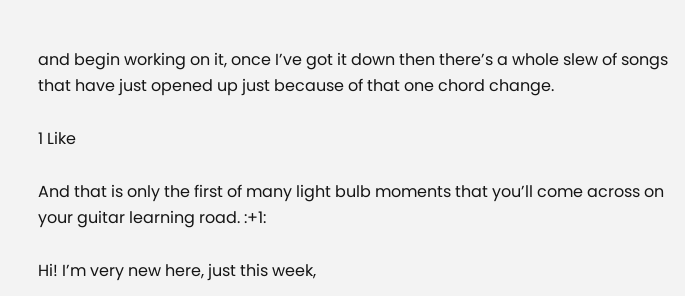and begin working on it, once I’ve got it down then there’s a whole slew of songs that have just opened up just because of that one chord change.

1 Like

And that is only the first of many light bulb moments that you’ll come across on your guitar learning road. :+1:

Hi! I’m very new here, just this week,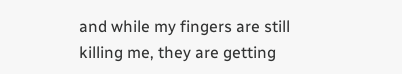and while my fingers are still killing me, they are getting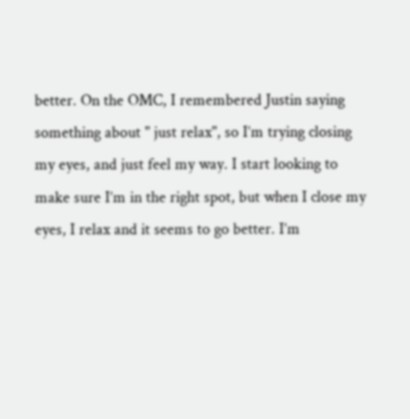better. On the OMC, I remembered Justin saying something about " just relax", so I’m trying closing my eyes, and just feel my way. I start looking to make sure I’m in the right spot, but when I close my eyes, I relax and it seems to go better. I’m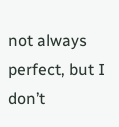not always perfect, but I don’t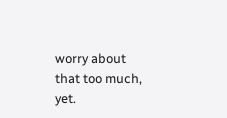worry about that too much, yet.